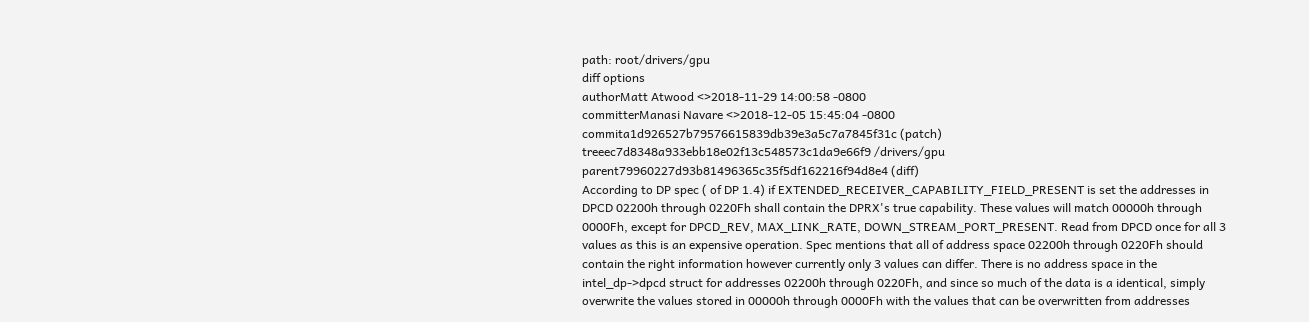path: root/drivers/gpu
diff options
authorMatt Atwood <>2018-11-29 14:00:58 -0800
committerManasi Navare <>2018-12-05 15:45:04 -0800
commita1d926527b79576615839db39e3a5c7a7845f31c (patch)
treeec7d8348a933ebb18e02f13c548573c1da9e66f9 /drivers/gpu
parent79960227d93b81496365c35f5df162216f94d8e4 (diff)
According to DP spec ( of DP 1.4) if EXTENDED_RECEIVER_CAPABILITY_FIELD_PRESENT is set the addresses in DPCD 02200h through 0220Fh shall contain the DPRX's true capability. These values will match 00000h through 0000Fh, except for DPCD_REV, MAX_LINK_RATE, DOWN_STREAM_PORT_PRESENT. Read from DPCD once for all 3 values as this is an expensive operation. Spec mentions that all of address space 02200h through 0220Fh should contain the right information however currently only 3 values can differ. There is no address space in the intel_dp->dpcd struct for addresses 02200h through 0220Fh, and since so much of the data is a identical, simply overwrite the values stored in 00000h through 0000Fh with the values that can be overwritten from addresses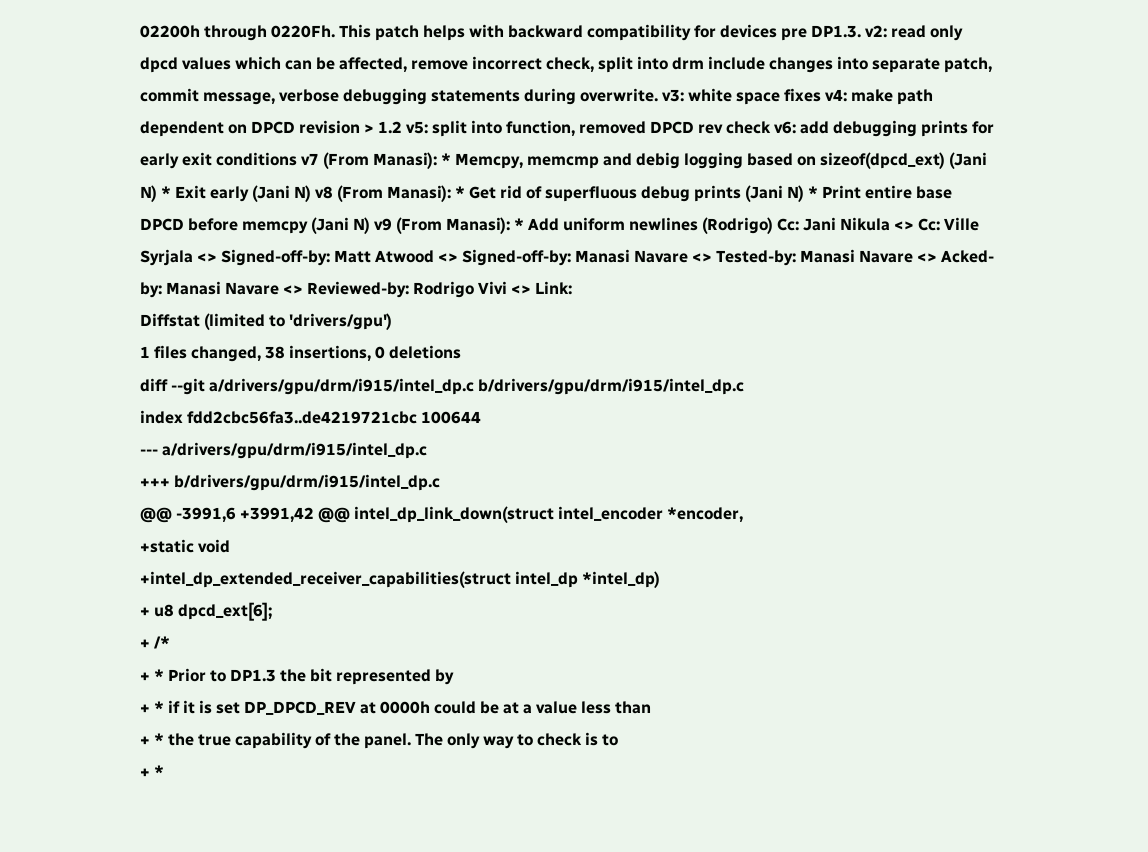02200h through 0220Fh. This patch helps with backward compatibility for devices pre DP1.3. v2: read only dpcd values which can be affected, remove incorrect check, split into drm include changes into separate patch, commit message, verbose debugging statements during overwrite. v3: white space fixes v4: make path dependent on DPCD revision > 1.2 v5: split into function, removed DPCD rev check v6: add debugging prints for early exit conditions v7 (From Manasi): * Memcpy, memcmp and debig logging based on sizeof(dpcd_ext) (Jani N) * Exit early (Jani N) v8 (From Manasi): * Get rid of superfluous debug prints (Jani N) * Print entire base DPCD before memcpy (Jani N) v9 (From Manasi): * Add uniform newlines (Rodrigo) Cc: Jani Nikula <> Cc: Ville Syrjala <> Signed-off-by: Matt Atwood <> Signed-off-by: Manasi Navare <> Tested-by: Manasi Navare <> Acked-by: Manasi Navare <> Reviewed-by: Rodrigo Vivi <> Link:
Diffstat (limited to 'drivers/gpu')
1 files changed, 38 insertions, 0 deletions
diff --git a/drivers/gpu/drm/i915/intel_dp.c b/drivers/gpu/drm/i915/intel_dp.c
index fdd2cbc56fa3..de4219721cbc 100644
--- a/drivers/gpu/drm/i915/intel_dp.c
+++ b/drivers/gpu/drm/i915/intel_dp.c
@@ -3991,6 +3991,42 @@ intel_dp_link_down(struct intel_encoder *encoder,
+static void
+intel_dp_extended_receiver_capabilities(struct intel_dp *intel_dp)
+ u8 dpcd_ext[6];
+ /*
+ * Prior to DP1.3 the bit represented by
+ * if it is set DP_DPCD_REV at 0000h could be at a value less than
+ * the true capability of the panel. The only way to check is to
+ *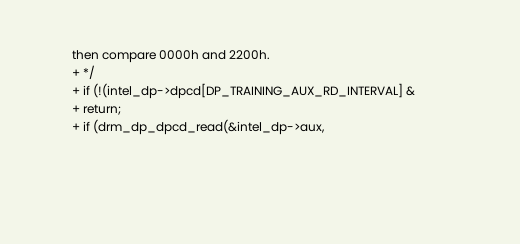then compare 0000h and 2200h.
+ */
+ if (!(intel_dp->dpcd[DP_TRAINING_AUX_RD_INTERVAL] &
+ return;
+ if (drm_dp_dpcd_read(&intel_dp->aux,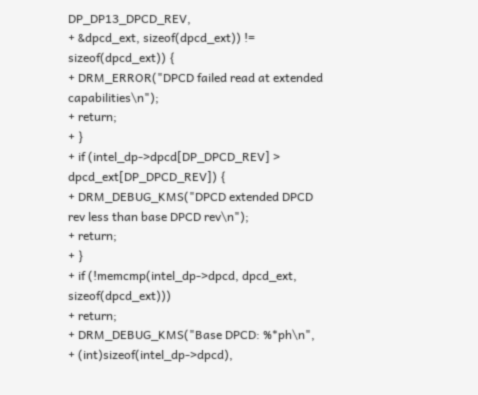DP_DP13_DPCD_REV,
+ &dpcd_ext, sizeof(dpcd_ext)) != sizeof(dpcd_ext)) {
+ DRM_ERROR("DPCD failed read at extended capabilities\n");
+ return;
+ }
+ if (intel_dp->dpcd[DP_DPCD_REV] > dpcd_ext[DP_DPCD_REV]) {
+ DRM_DEBUG_KMS("DPCD extended DPCD rev less than base DPCD rev\n");
+ return;
+ }
+ if (!memcmp(intel_dp->dpcd, dpcd_ext, sizeof(dpcd_ext)))
+ return;
+ DRM_DEBUG_KMS("Base DPCD: %*ph\n",
+ (int)sizeof(intel_dp->dpcd),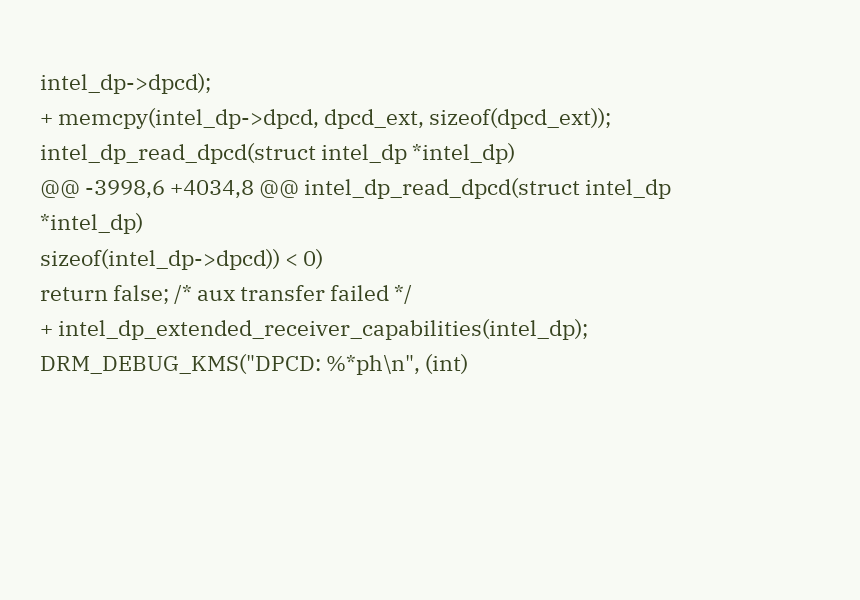intel_dp->dpcd);
+ memcpy(intel_dp->dpcd, dpcd_ext, sizeof(dpcd_ext));
intel_dp_read_dpcd(struct intel_dp *intel_dp)
@@ -3998,6 +4034,8 @@ intel_dp_read_dpcd(struct intel_dp *intel_dp)
sizeof(intel_dp->dpcd)) < 0)
return false; /* aux transfer failed */
+ intel_dp_extended_receiver_capabilities(intel_dp);
DRM_DEBUG_KMS("DPCD: %*ph\n", (int)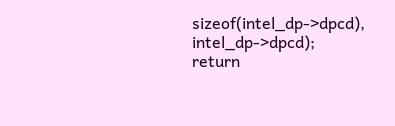sizeof(intel_dp->dpcd), intel_dp->dpcd);
return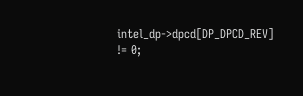intel_dp->dpcd[DP_DPCD_REV] != 0;